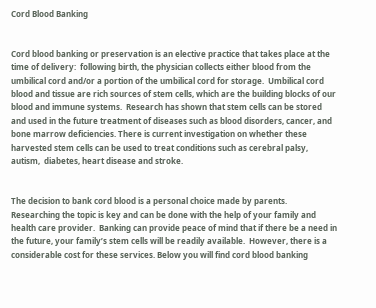Cord Blood Banking


Cord blood banking or preservation is an elective practice that takes place at the time of delivery:  following birth, the physician collects either blood from the umbilical cord and/or a portion of the umbilical cord for storage.  Umbilical cord blood and tissue are rich sources of stem cells, which are the building blocks of our blood and immune systems.  Research has shown that stem cells can be stored and used in the future treatment of diseases such as blood disorders, cancer, and bone marrow deficiencies. There is current investigation on whether these harvested stem cells can be used to treat conditions such as cerebral palsy, autism,  diabetes, heart disease and stroke.


The decision to bank cord blood is a personal choice made by parents.  Researching the topic is key and can be done with the help of your family and health care provider.  Banking can provide peace of mind that if there be a need in the future, your family’s stem cells will be readily available.  However, there is a considerable cost for these services. Below you will find cord blood banking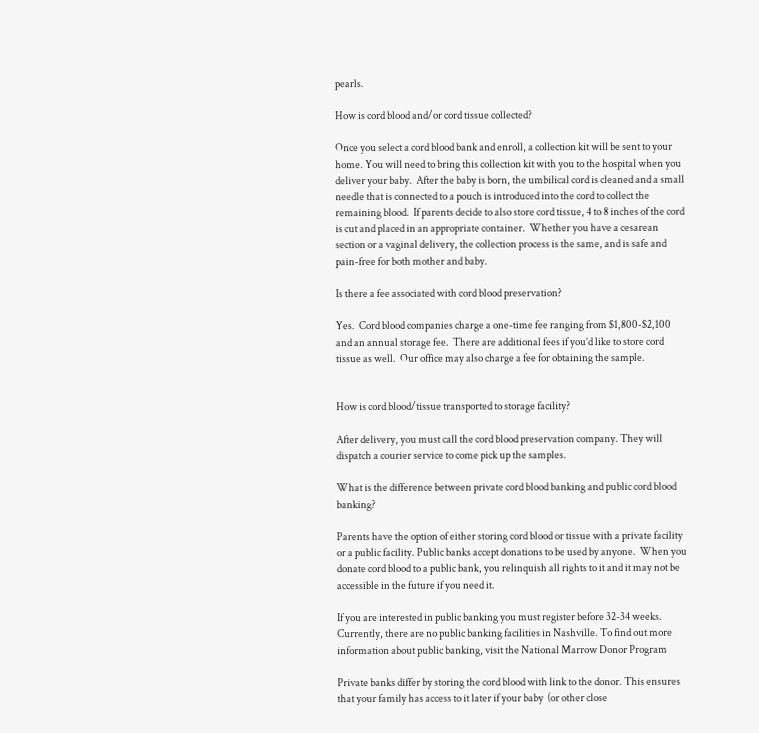pearls.

How is cord blood and/or cord tissue collected?

Once you select a cord blood bank and enroll, a collection kit will be sent to your home. You will need to bring this collection kit with you to the hospital when you deliver your baby.  After the baby is born, the umbilical cord is cleaned and a small needle that is connected to a pouch is introduced into the cord to collect the remaining blood.  If parents decide to also store cord tissue, 4 to 8 inches of the cord is cut and placed in an appropriate container.  Whether you have a cesarean section or a vaginal delivery, the collection process is the same, and is safe and pain-free for both mother and baby.

Is there a fee associated with cord blood preservation?

Yes.  Cord blood companies charge a one-time fee ranging from $1,800-$2,100 and an annual storage fee.  There are additional fees if you’d like to store cord tissue as well.  Our office may also charge a fee for obtaining the sample.


How is cord blood/tissue transported to storage facility?

After delivery, you must call the cord blood preservation company. They will dispatch a courier service to come pick up the samples.

What is the difference between private cord blood banking and public cord blood banking?

Parents have the option of either storing cord blood or tissue with a private facility or a public facility. Public banks accept donations to be used by anyone.  When you donate cord blood to a public bank, you relinquish all rights to it and it may not be accessible in the future if you need it.

If you are interested in public banking you must register before 32-34 weeks.  Currently, there are no public banking facilities in Nashville. To find out more information about public banking, visit the National Marrow Donor Program

Private banks differ by storing the cord blood with link to the donor. This ensures that your family has access to it later if your baby  (or other close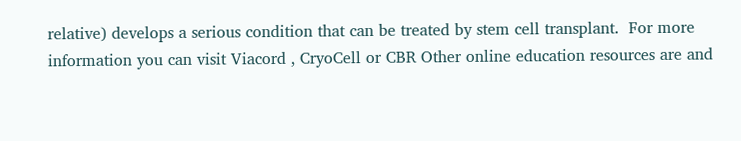relative) develops a serious condition that can be treated by stem cell transplant.  For more information you can visit Viacord , CryoCell or CBR Other online education resources are and